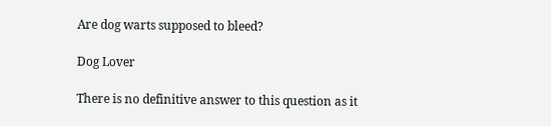Are dog warts supposed to bleed?

Dog Lover

There is no definitive answer to this question as it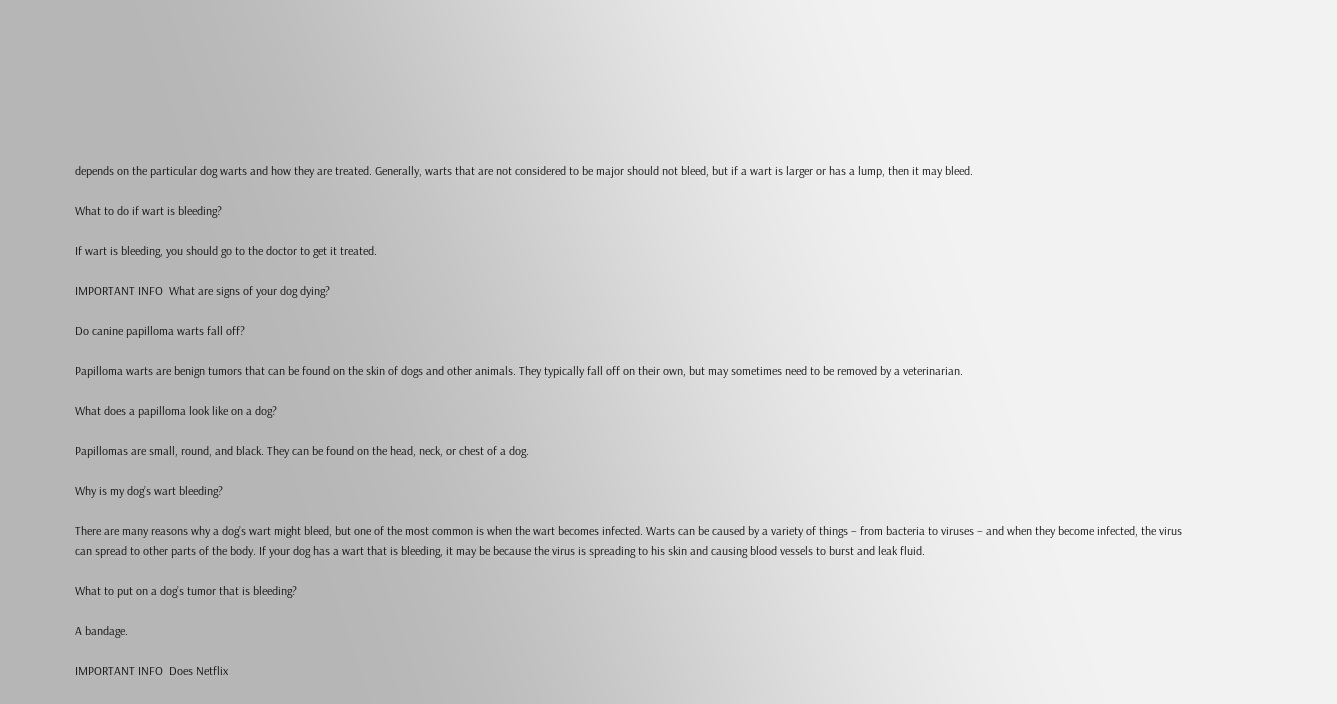depends on the particular dog warts and how they are treated. Generally, warts that are not considered to be major should not bleed, but if a wart is larger or has a lump, then it may bleed.

What to do if wart is bleeding?

If wart is bleeding, you should go to the doctor to get it treated.

IMPORTANT INFO  What are signs of your dog dying?

Do canine papilloma warts fall off?

Papilloma warts are benign tumors that can be found on the skin of dogs and other animals. They typically fall off on their own, but may sometimes need to be removed by a veterinarian.

What does a papilloma look like on a dog?

Papillomas are small, round, and black. They can be found on the head, neck, or chest of a dog.

Why is my dog’s wart bleeding?

There are many reasons why a dog’s wart might bleed, but one of the most common is when the wart becomes infected. Warts can be caused by a variety of things – from bacteria to viruses – and when they become infected, the virus can spread to other parts of the body. If your dog has a wart that is bleeding, it may be because the virus is spreading to his skin and causing blood vessels to burst and leak fluid.

What to put on a dog’s tumor that is bleeding?

A bandage.

IMPORTANT INFO  Does Netflix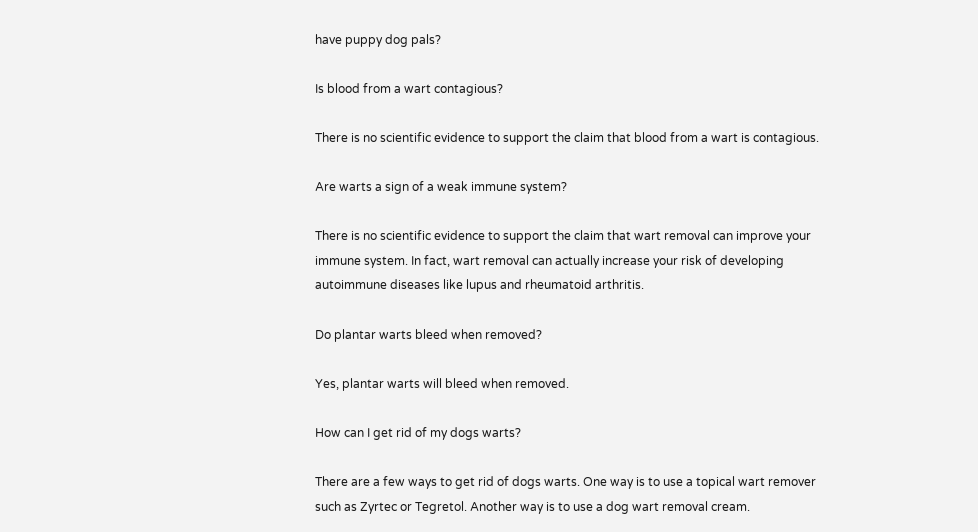have puppy dog pals?

Is blood from a wart contagious?

There is no scientific evidence to support the claim that blood from a wart is contagious.

Are warts a sign of a weak immune system?

There is no scientific evidence to support the claim that wart removal can improve your immune system. In fact, wart removal can actually increase your risk of developing autoimmune diseases like lupus and rheumatoid arthritis.

Do plantar warts bleed when removed?

Yes, plantar warts will bleed when removed.

How can I get rid of my dogs warts?

There are a few ways to get rid of dogs warts. One way is to use a topical wart remover such as Zyrtec or Tegretol. Another way is to use a dog wart removal cream.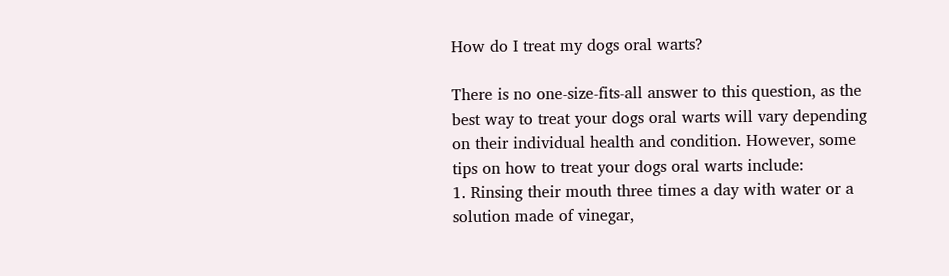How do I treat my dogs oral warts?

There is no one-size-fits-all answer to this question, as the best way to treat your dogs oral warts will vary depending on their individual health and condition. However, some tips on how to treat your dogs oral warts include:
1. Rinsing their mouth three times a day with water or a solution made of vinegar,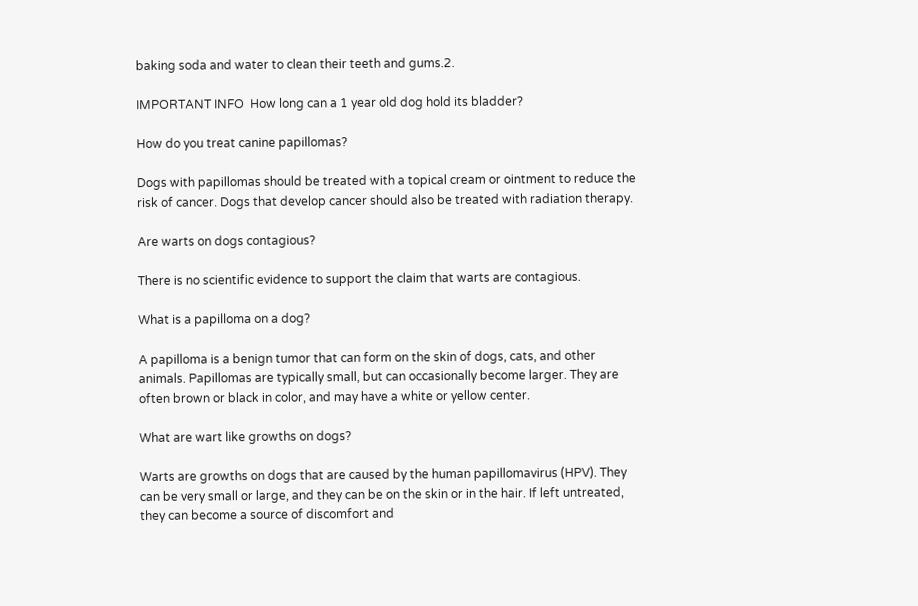baking soda and water to clean their teeth and gums.2.

IMPORTANT INFO  How long can a 1 year old dog hold its bladder?

How do you treat canine papillomas?

Dogs with papillomas should be treated with a topical cream or ointment to reduce the risk of cancer. Dogs that develop cancer should also be treated with radiation therapy.

Are warts on dogs contagious?

There is no scientific evidence to support the claim that warts are contagious.

What is a papilloma on a dog?

A papilloma is a benign tumor that can form on the skin of dogs, cats, and other animals. Papillomas are typically small, but can occasionally become larger. They are often brown or black in color, and may have a white or yellow center.

What are wart like growths on dogs?

Warts are growths on dogs that are caused by the human papillomavirus (HPV). They can be very small or large, and they can be on the skin or in the hair. If left untreated, they can become a source of discomfort and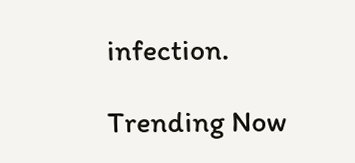infection.

Trending Now